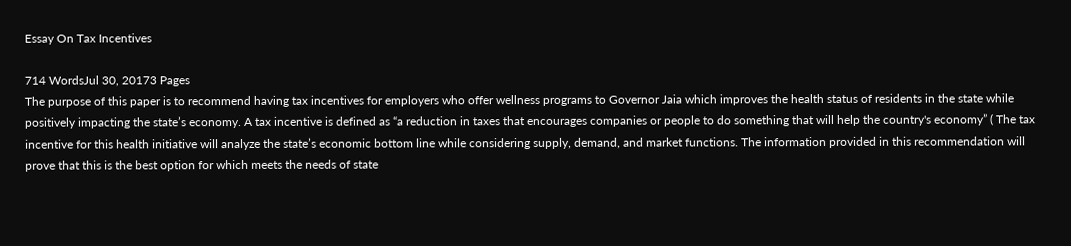Essay On Tax Incentives

714 WordsJul 30, 20173 Pages
The purpose of this paper is to recommend having tax incentives for employers who offer wellness programs to Governor Jaia which improves the health status of residents in the state while positively impacting the state’s economy. A tax incentive is defined as “a reduction in taxes that encourages companies or people to do something that will help the country's economy” ( The tax incentive for this health initiative will analyze the state’s economic bottom line while considering supply, demand, and market functions. The information provided in this recommendation will prove that this is the best option for which meets the needs of state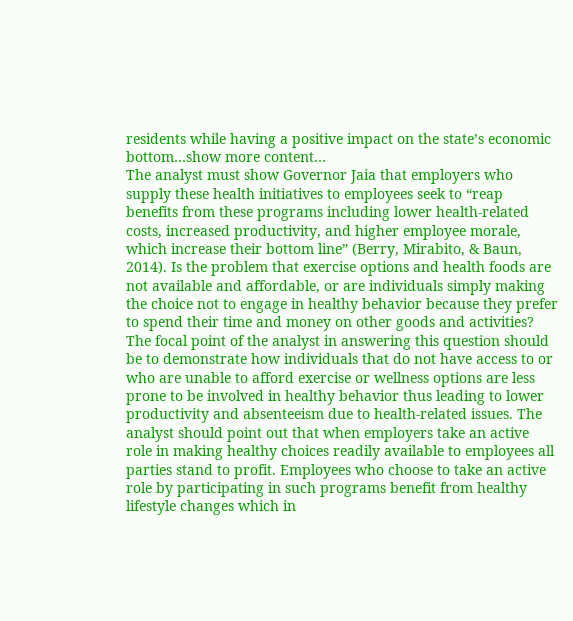residents while having a positive impact on the state’s economic bottom…show more content…
The analyst must show Governor Jaia that employers who supply these health initiatives to employees seek to “reap benefits from these programs including lower health-related costs, increased productivity, and higher employee morale, which increase their bottom line” (Berry, Mirabito, & Baun, 2014). Is the problem that exercise options and health foods are not available and affordable, or are individuals simply making the choice not to engage in healthy behavior because they prefer to spend their time and money on other goods and activities? The focal point of the analyst in answering this question should be to demonstrate how individuals that do not have access to or who are unable to afford exercise or wellness options are less prone to be involved in healthy behavior thus leading to lower productivity and absenteeism due to health-related issues. The analyst should point out that when employers take an active role in making healthy choices readily available to employees all parties stand to profit. Employees who choose to take an active role by participating in such programs benefit from healthy lifestyle changes which in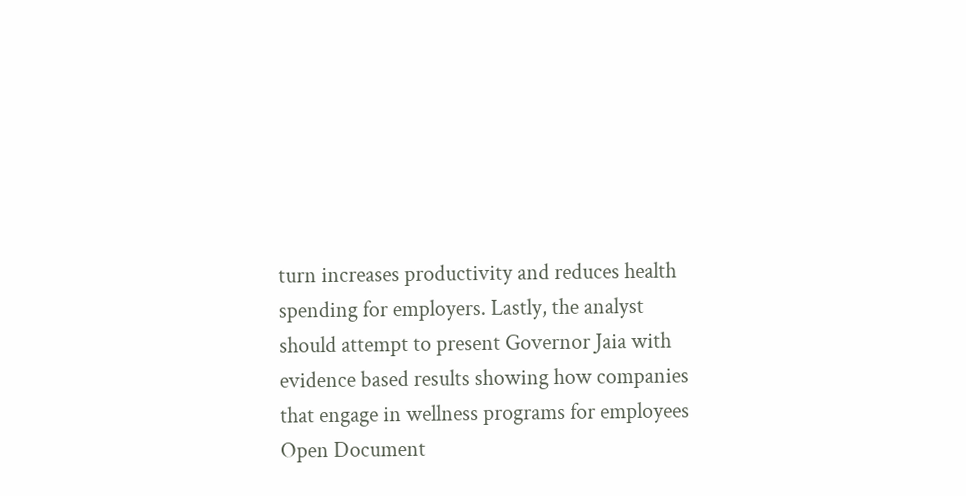turn increases productivity and reduces health spending for employers. Lastly, the analyst should attempt to present Governor Jaia with evidence based results showing how companies that engage in wellness programs for employees
Open Document